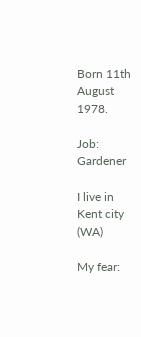Born 11th August 1978.

Job: Gardener

I live in Kent city (WA)

My fear: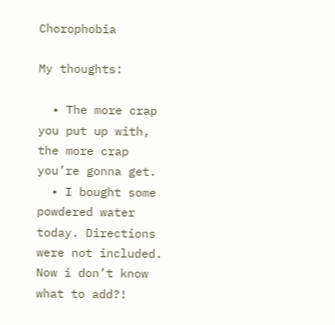Chorophobia

My thoughts:

  • The more crap you put up with, the more crap you’re gonna get.
  • I bought some powdered water today. Directions were not included. Now i don’t know what to add?!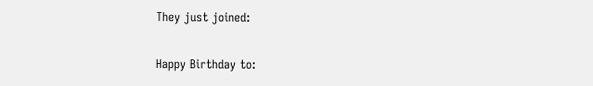They just joined:

Happy Birthday to: